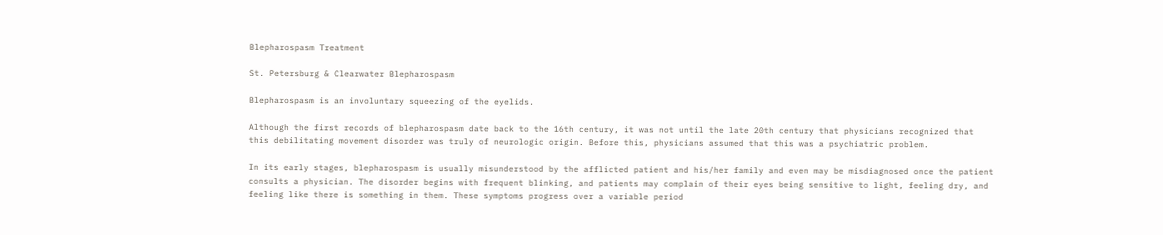Blepharospasm Treatment

St. Petersburg & Clearwater Blepharospasm

Blepharospasm is an involuntary squeezing of the eyelids.

Although the first records of blepharospasm date back to the 16th century, it was not until the late 20th century that physicians recognized that this debilitating movement disorder was truly of neurologic origin. Before this, physicians assumed that this was a psychiatric problem.

In its early stages, blepharospasm is usually misunderstood by the afflicted patient and his/her family and even may be misdiagnosed once the patient consults a physician. The disorder begins with frequent blinking, and patients may complain of their eyes being sensitive to light, feeling dry, and feeling like there is something in them. These symptoms progress over a variable period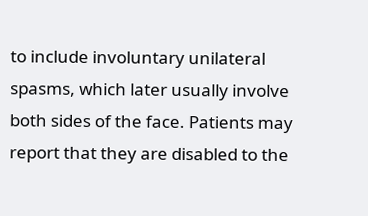to include involuntary unilateral spasms, which later usually involve both sides of the face. Patients may report that they are disabled to the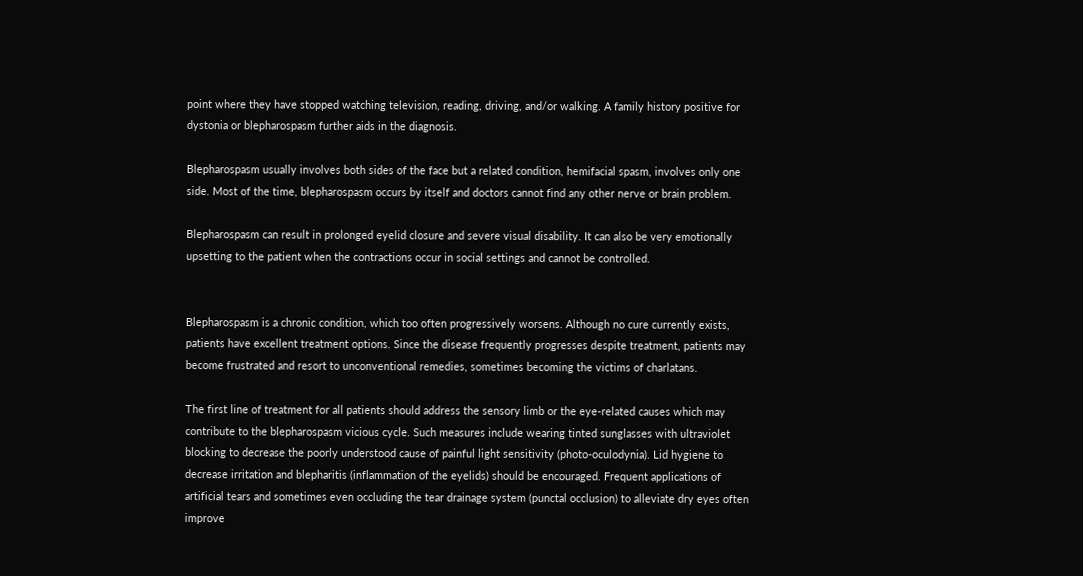point where they have stopped watching television, reading, driving, and/or walking. A family history positive for dystonia or blepharospasm further aids in the diagnosis.

Blepharospasm usually involves both sides of the face but a related condition, hemifacial spasm, involves only one side. Most of the time, blepharospasm occurs by itself and doctors cannot find any other nerve or brain problem.

Blepharospasm can result in prolonged eyelid closure and severe visual disability. It can also be very emotionally upsetting to the patient when the contractions occur in social settings and cannot be controlled.


Blepharospasm is a chronic condition, which too often progressively worsens. Although no cure currently exists, patients have excellent treatment options. Since the disease frequently progresses despite treatment, patients may become frustrated and resort to unconventional remedies, sometimes becoming the victims of charlatans.

The first line of treatment for all patients should address the sensory limb or the eye-related causes which may contribute to the blepharospasm vicious cycle. Such measures include wearing tinted sunglasses with ultraviolet blocking to decrease the poorly understood cause of painful light sensitivity (photo-oculodynia). Lid hygiene to decrease irritation and blepharitis (inflammation of the eyelids) should be encouraged. Frequent applications of artificial tears and sometimes even occluding the tear drainage system (punctal occlusion) to alleviate dry eyes often improve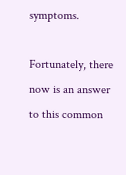symptoms.

Fortunately, there now is an answer to this common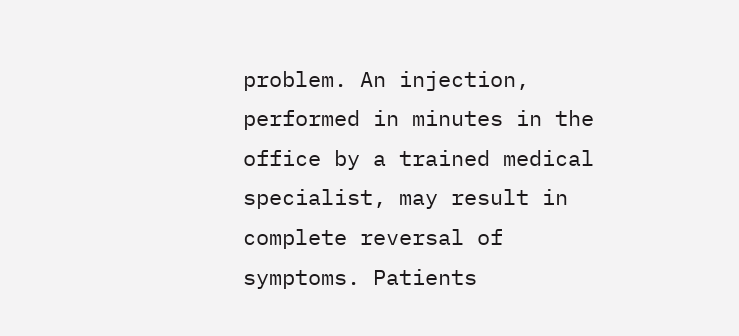problem. An injection, performed in minutes in the office by a trained medical specialist, may result in complete reversal of symptoms. Patients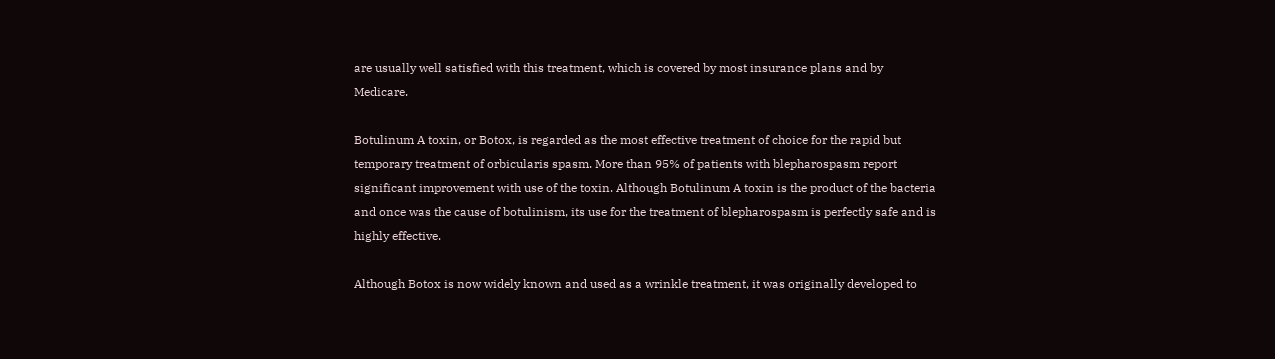are usually well satisfied with this treatment, which is covered by most insurance plans and by Medicare.

Botulinum A toxin, or Botox, is regarded as the most effective treatment of choice for the rapid but temporary treatment of orbicularis spasm. More than 95% of patients with blepharospasm report significant improvement with use of the toxin. Although Botulinum A toxin is the product of the bacteria and once was the cause of botulinism, its use for the treatment of blepharospasm is perfectly safe and is highly effective.

Although Botox is now widely known and used as a wrinkle treatment, it was originally developed to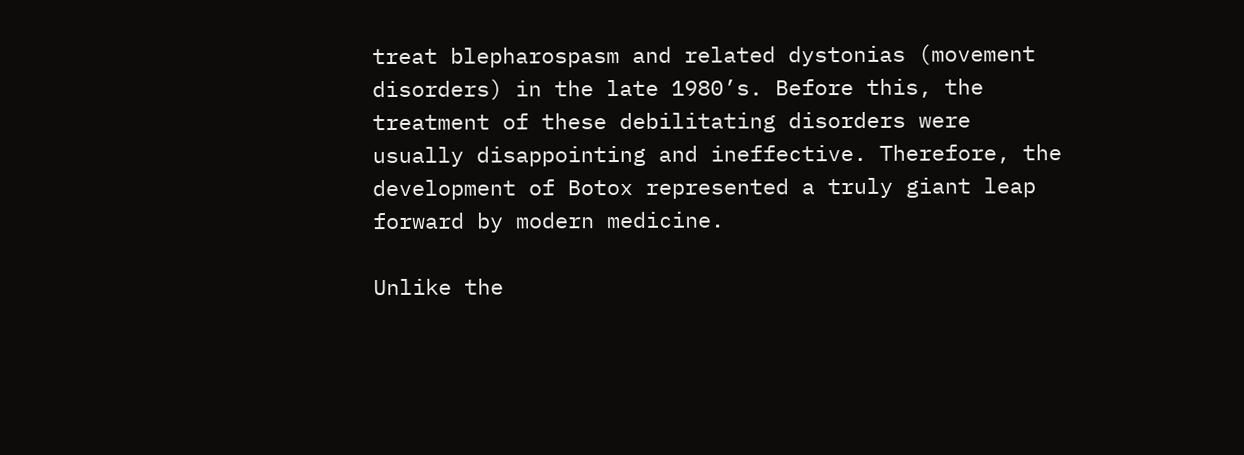treat blepharospasm and related dystonias (movement disorders) in the late 1980’s. Before this, the treatment of these debilitating disorders were usually disappointing and ineffective. Therefore, the development of Botox represented a truly giant leap forward by modern medicine.

Unlike the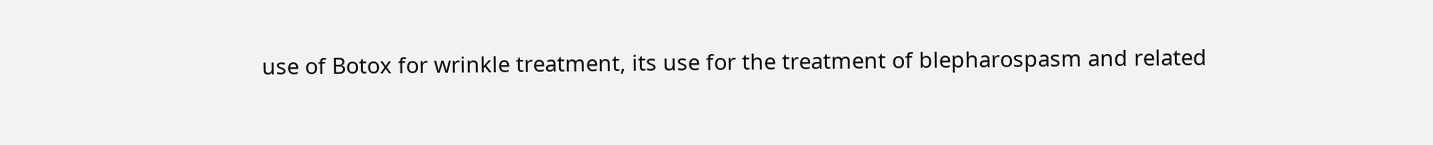use of Botox for wrinkle treatment, its use for the treatment of blepharospasm and related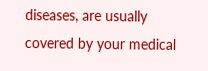diseases, are usually covered by your medical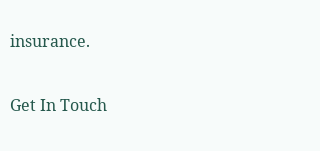insurance.

Get In Touch